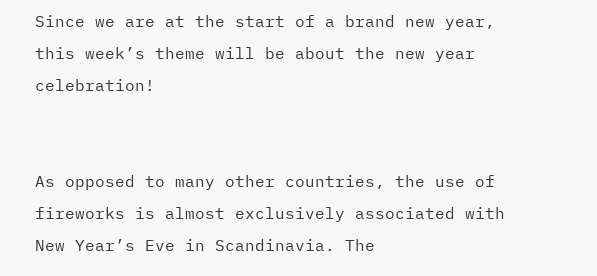Since we are at the start of a brand new year, this week’s theme will be about the new year celebration!


As opposed to many other countries, the use of fireworks is almost exclusively associated with New Year’s Eve in Scandinavia. The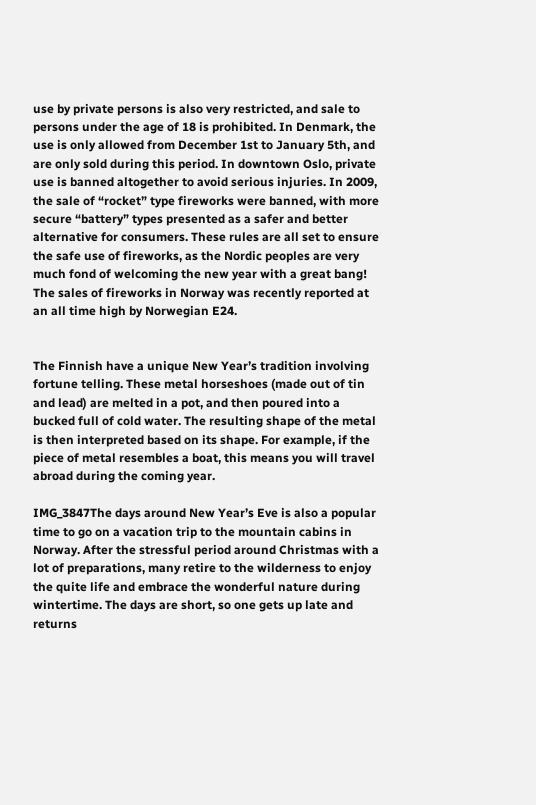use by private persons is also very restricted, and sale to persons under the age of 18 is prohibited. In Denmark, the use is only allowed from December 1st to January 5th, and are only sold during this period. In downtown Oslo, private use is banned altogether to avoid serious injuries. In 2009, the sale of “rocket” type fireworks were banned, with more secure “battery” types presented as a safer and better alternative for consumers. These rules are all set to ensure the safe use of fireworks, as the Nordic peoples are very much fond of welcoming the new year with a great bang! The sales of fireworks in Norway was recently reported at an all time high by Norwegian E24.


The Finnish have a unique New Year’s tradition involving fortune telling. These metal horseshoes (made out of tin and lead) are melted in a pot, and then poured into a bucked full of cold water. The resulting shape of the metal is then interpreted based on its shape. For example, if the piece of metal resembles a boat, this means you will travel abroad during the coming year.

IMG_3847The days around New Year’s Eve is also a popular time to go on a vacation trip to the mountain cabins in Norway. After the stressful period around Christmas with a lot of preparations, many retire to the wilderness to enjoy the quite life and embrace the wonderful nature during wintertime. The days are short, so one gets up late and returns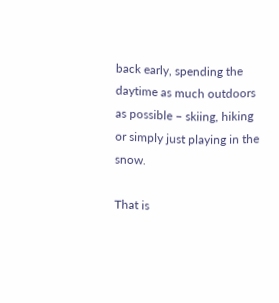back early, spending the daytime as much outdoors as possible – skiing, hiking or simply just playing in the snow.

That is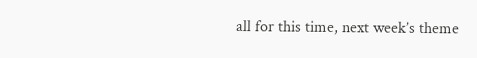all for this time, next week’s theme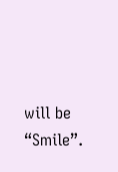will be “Smile”.